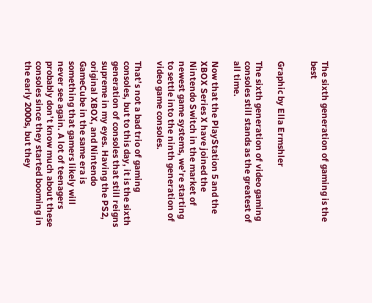The sixth generation of gaming is the best


Graphic by Ella Ermshler

The sixth generation of video gaming consoles still stands as the greatest of all time.

Now that the PlayStation 5 and the XBOX Series X have joined the Nintendo Switch in the market of newest game systems, we’re starting to settle into the ninth generation of video game consoles.

That’s not a bad trio of gaming consoles, but to this day, it is the sixth generation of consoles that still reigns supreme in my eyes. Having the PS2, original XBOX, and Nintendo GameCube in the same era is something that gamers likely will never see again. A lot of teenagers probably don’t know much about these consoles since they started booming in the early 2000s, but they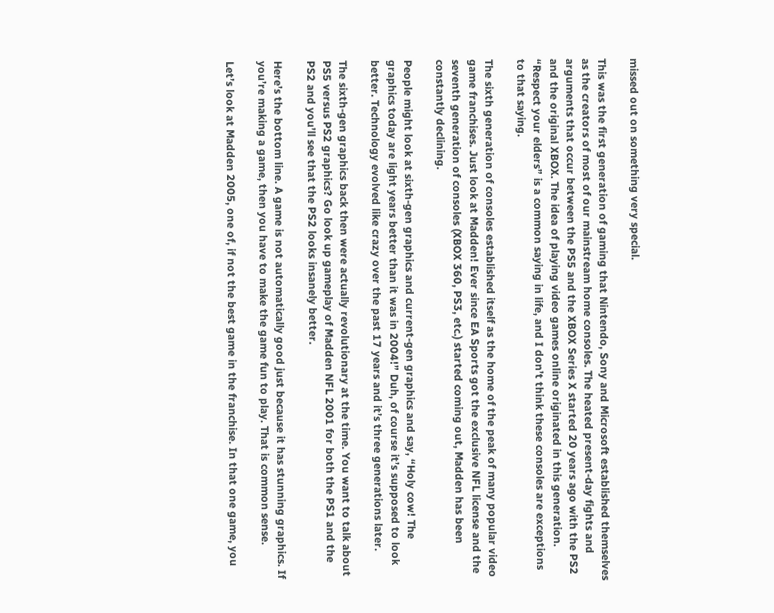missed out on something very special.

This was the first generation of gaming that Nintendo, Sony and Microsoft established themselves as the creators of most of our mainstream home consoles. The heated present-day fights and arguments that occur between the PS5 and the XBOX Series X started 20 years ago with the PS2 and the original XBOX. The idea of playing video games online originated in this generation. “Respect your elders” is a common saying in life, and I don’t think these consoles are exceptions to that saying.

The sixth generation of consoles established itself as the home of the peak of many popular video game franchises. Just look at Madden! Ever since EA Sports got the exclusive NFL license and the seventh generation of consoles (XBOX 360, PS3, etc.) started coming out, Madden has been constantly declining.

People might look at sixth-gen graphics and current-gen graphics and say, “Holy cow! The graphics today are light years better than it was in 2004!” Duh, of course it’s supposed to look better. Technology evolved like crazy over the past 17 years and it’s three generations later.

The sixth-gen graphics back then were actually revolutionary at the time. You want to talk about PS5 versus PS2 graphics? Go look up gameplay of Madden NFL 2001 for both the PS1 and the PS2 and you’ll see that the PS2 looks insanely better.

Here’s the bottom line. A game is not automatically good just because it has stunning graphics. If you’re making a game, then you have to make the game fun to play. That is common sense.

Let’s look at Madden 2005, one of, if not the best game in the franchise. In that one game, you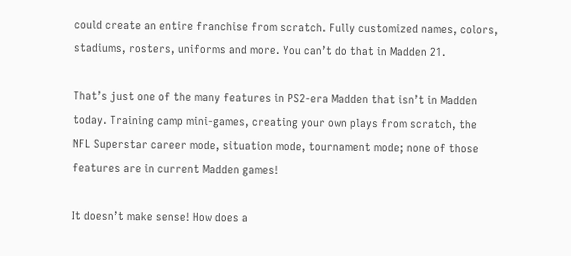could create an entire franchise from scratch. Fully customized names, colors, stadiums, rosters, uniforms and more. You can’t do that in Madden 21.

That’s just one of the many features in PS2-era Madden that isn’t in Madden today. Training camp mini-games, creating your own plays from scratch, the NFL Superstar career mode, situation mode, tournament mode; none of those features are in current Madden games!

It doesn’t make sense! How does a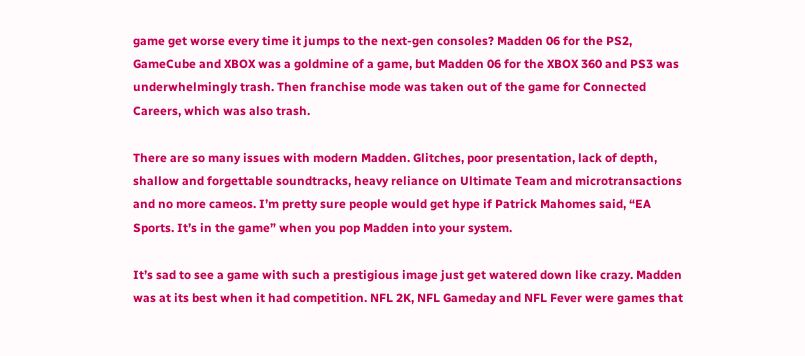game get worse every time it jumps to the next-gen consoles? Madden 06 for the PS2, GameCube and XBOX was a goldmine of a game, but Madden 06 for the XBOX 360 and PS3 was underwhelmingly trash. Then franchise mode was taken out of the game for Connected Careers, which was also trash.

There are so many issues with modern Madden. Glitches, poor presentation, lack of depth, shallow and forgettable soundtracks, heavy reliance on Ultimate Team and microtransactions and no more cameos. I’m pretty sure people would get hype if Patrick Mahomes said, “EA Sports. It’s in the game” when you pop Madden into your system.

It’s sad to see a game with such a prestigious image just get watered down like crazy. Madden was at its best when it had competition. NFL 2K, NFL Gameday and NFL Fever were games that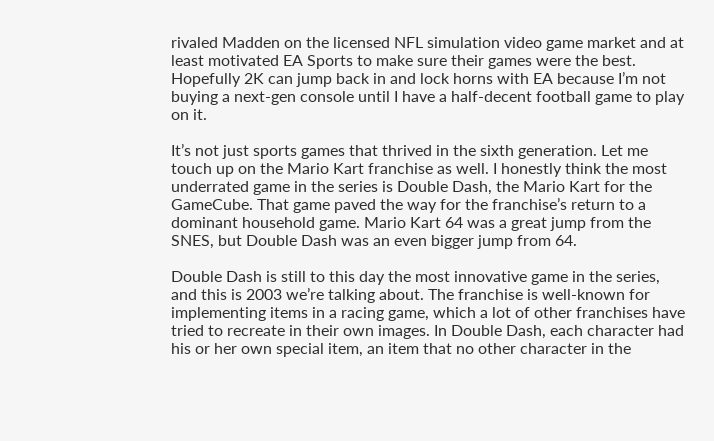rivaled Madden on the licensed NFL simulation video game market and at least motivated EA Sports to make sure their games were the best. Hopefully 2K can jump back in and lock horns with EA because I’m not buying a next-gen console until I have a half-decent football game to play on it.

It’s not just sports games that thrived in the sixth generation. Let me touch up on the Mario Kart franchise as well. I honestly think the most underrated game in the series is Double Dash, the Mario Kart for the GameCube. That game paved the way for the franchise’s return to a dominant household game. Mario Kart 64 was a great jump from the SNES, but Double Dash was an even bigger jump from 64.

Double Dash is still to this day the most innovative game in the series, and this is 2003 we’re talking about. The franchise is well-known for implementing items in a racing game, which a lot of other franchises have tried to recreate in their own images. In Double Dash, each character had his or her own special item, an item that no other character in the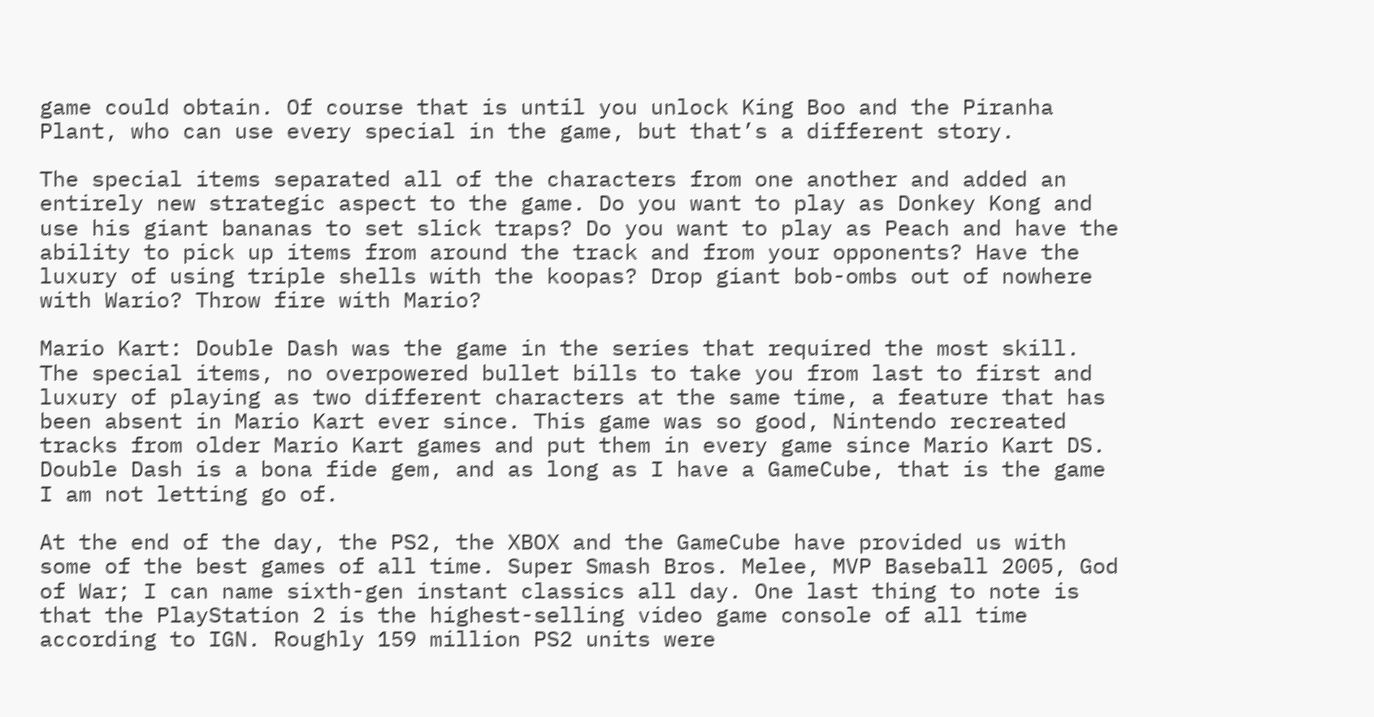game could obtain. Of course that is until you unlock King Boo and the Piranha Plant, who can use every special in the game, but that’s a different story.

The special items separated all of the characters from one another and added an entirely new strategic aspect to the game. Do you want to play as Donkey Kong and use his giant bananas to set slick traps? Do you want to play as Peach and have the ability to pick up items from around the track and from your opponents? Have the luxury of using triple shells with the koopas? Drop giant bob-ombs out of nowhere with Wario? Throw fire with Mario?

Mario Kart: Double Dash was the game in the series that required the most skill. The special items, no overpowered bullet bills to take you from last to first and luxury of playing as two different characters at the same time, a feature that has been absent in Mario Kart ever since. This game was so good, Nintendo recreated tracks from older Mario Kart games and put them in every game since Mario Kart DS. Double Dash is a bona fide gem, and as long as I have a GameCube, that is the game I am not letting go of.

At the end of the day, the PS2, the XBOX and the GameCube have provided us with some of the best games of all time. Super Smash Bros. Melee, MVP Baseball 2005, God of War; I can name sixth-gen instant classics all day. One last thing to note is that the PlayStation 2 is the highest-selling video game console of all time according to IGN. Roughly 159 million PS2 units were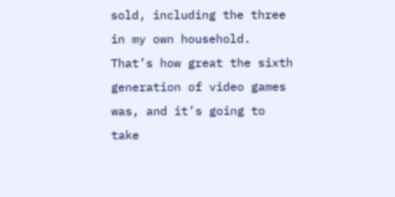sold, including the three in my own household. That’s how great the sixth generation of video games was, and it’s going to take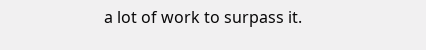a lot of work to surpass it.